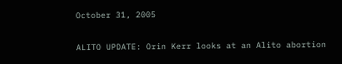October 31, 2005

ALITO UPDATE: Orin Kerr looks at an Alito abortion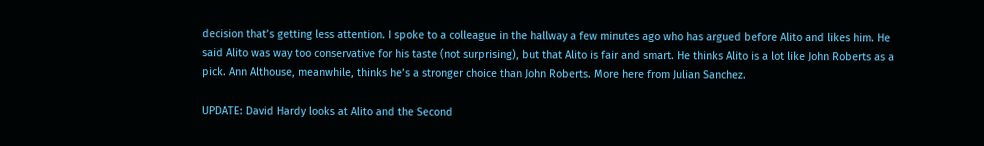decision that’s getting less attention. I spoke to a colleague in the hallway a few minutes ago who has argued before Alito and likes him. He said Alito was way too conservative for his taste (not surprising), but that Alito is fair and smart. He thinks Alito is a lot like John Roberts as a pick. Ann Althouse, meanwhile, thinks he’s a stronger choice than John Roberts. More here from Julian Sanchez.

UPDATE: David Hardy looks at Alito and the Second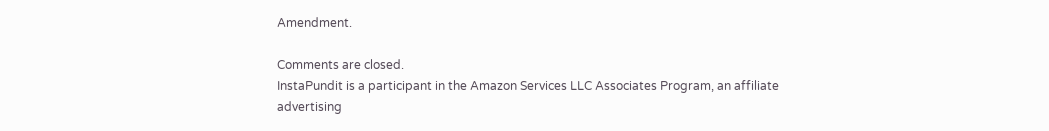Amendment.

Comments are closed.
InstaPundit is a participant in the Amazon Services LLC Associates Program, an affiliate advertising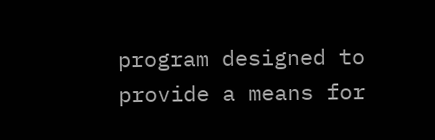program designed to provide a means for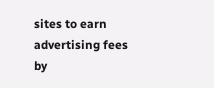sites to earn advertising fees by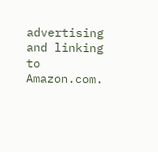advertising and linking to Amazon.com.